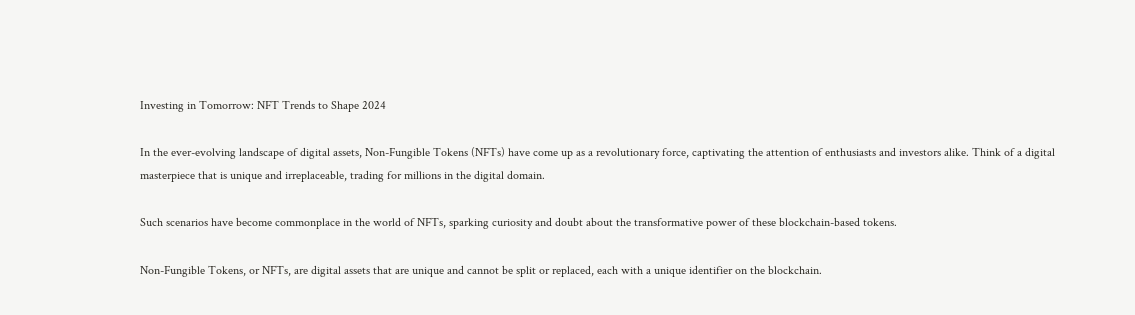Investing in Tomorrow: NFT Trends to Shape 2024

In the ever-evolving landscape of digital assets, Non-Fungible Tokens (NFTs) have come up as a revolutionary force, captivating the attention of enthusiasts and investors alike. Think of a digital masterpiece that is unique and irreplaceable, trading for millions in the digital domain.

Such scenarios have become commonplace in the world of NFTs, sparking curiosity and doubt about the transformative power of these blockchain-based tokens.

Non-Fungible Tokens, or NFTs, are digital assets that are unique and cannot be split or replaced, each with a unique identifier on the blockchain.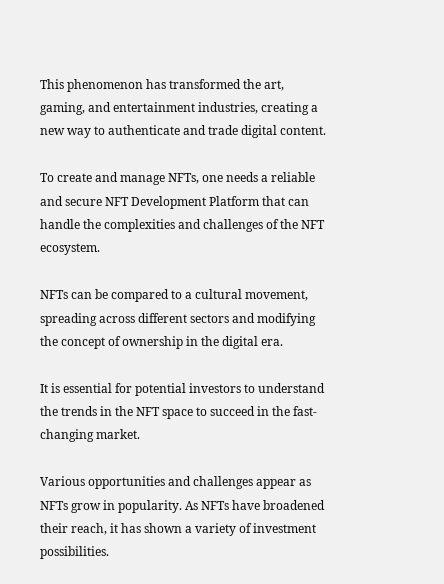This phenomenon has transformed the art, gaming, and entertainment industries, creating a new way to authenticate and trade digital content.

To create and manage NFTs, one needs a reliable and secure NFT Development Platform that can handle the complexities and challenges of the NFT ecosystem.

NFTs can be compared to a cultural movement, spreading across different sectors and modifying the concept of ownership in the digital era.

It is essential for potential investors to understand the trends in the NFT space to succeed in the fast-changing market.

Various opportunities and challenges appear as NFTs grow in popularity. As NFTs have broadened their reach, it has shown a variety of investment possibilities.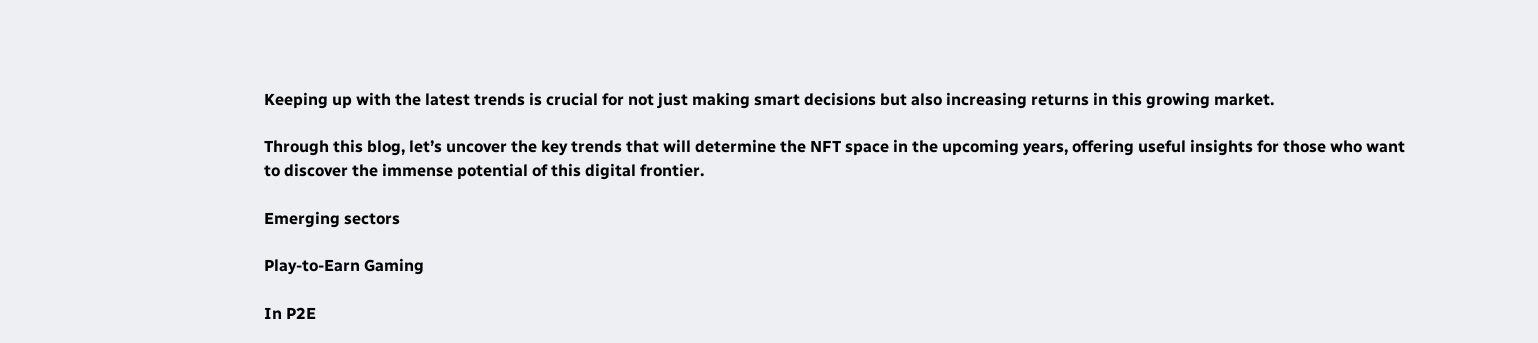Keeping up with the latest trends is crucial for not just making smart decisions but also increasing returns in this growing market.

Through this blog, let’s uncover the key trends that will determine the NFT space in the upcoming years, offering useful insights for those who want to discover the immense potential of this digital frontier.

Emerging sectors

Play-to-Earn Gaming

In P2E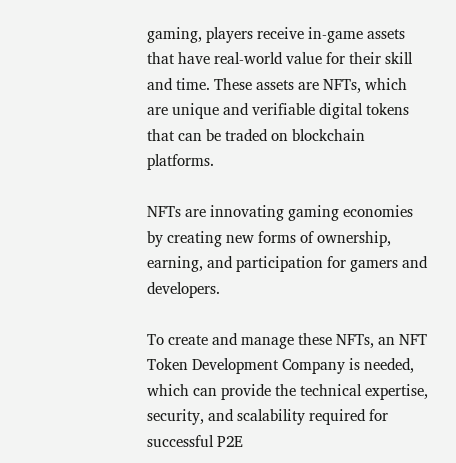gaming, players receive in-game assets that have real-world value for their skill and time. These assets are NFTs, which are unique and verifiable digital tokens that can be traded on blockchain platforms.

NFTs are innovating gaming economies by creating new forms of ownership, earning, and participation for gamers and developers.

To create and manage these NFTs, an NFT Token Development Company is needed, which can provide the technical expertise, security, and scalability required for successful P2E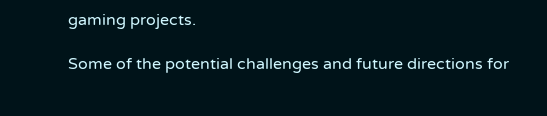gaming projects.

Some of the potential challenges and future directions for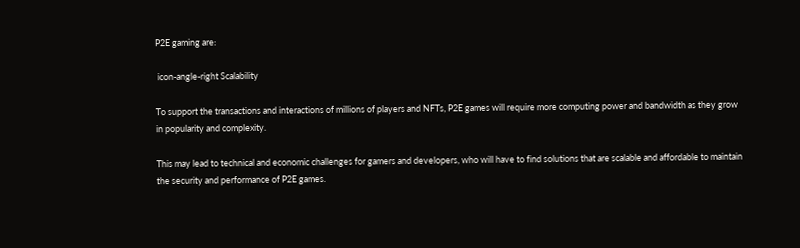P2E gaming are:

 icon-angle-right Scalability

To support the transactions and interactions of millions of players and NFTs, P2E games will require more computing power and bandwidth as they grow in popularity and complexity.

This may lead to technical and economic challenges for gamers and developers, who will have to find solutions that are scalable and affordable to maintain the security and performance of P2E games.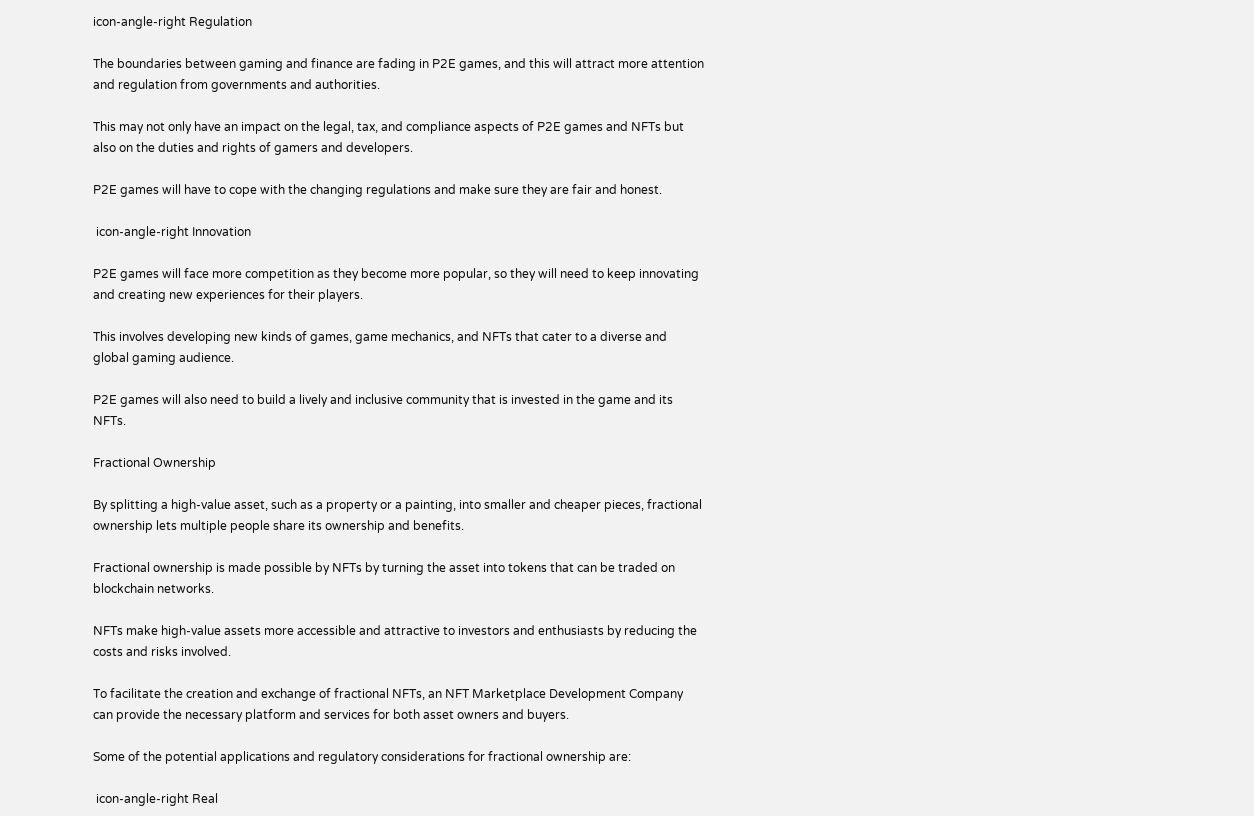icon-angle-right Regulation

The boundaries between gaming and finance are fading in P2E games, and this will attract more attention and regulation from governments and authorities.

This may not only have an impact on the legal, tax, and compliance aspects of P2E games and NFTs but also on the duties and rights of gamers and developers.

P2E games will have to cope with the changing regulations and make sure they are fair and honest.

 icon-angle-right Innovation

P2E games will face more competition as they become more popular, so they will need to keep innovating and creating new experiences for their players.

This involves developing new kinds of games, game mechanics, and NFTs that cater to a diverse and global gaming audience.

P2E games will also need to build a lively and inclusive community that is invested in the game and its NFTs.

Fractional Ownership

By splitting a high-value asset, such as a property or a painting, into smaller and cheaper pieces, fractional ownership lets multiple people share its ownership and benefits.

Fractional ownership is made possible by NFTs by turning the asset into tokens that can be traded on blockchain networks.

NFTs make high-value assets more accessible and attractive to investors and enthusiasts by reducing the costs and risks involved.

To facilitate the creation and exchange of fractional NFTs, an NFT Marketplace Development Company can provide the necessary platform and services for both asset owners and buyers.

Some of the potential applications and regulatory considerations for fractional ownership are:

 icon-angle-right Real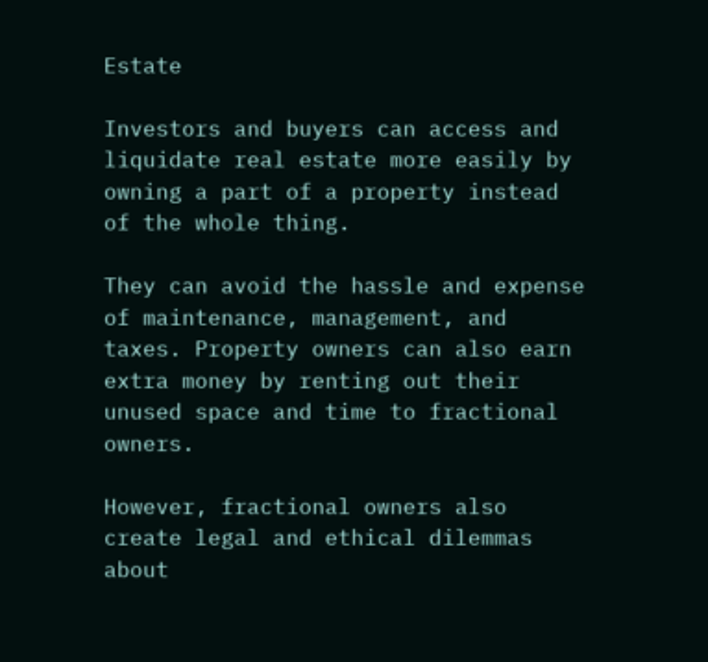Estate

Investors and buyers can access and liquidate real estate more easily by owning a part of a property instead of the whole thing.

They can avoid the hassle and expense of maintenance, management, and taxes. Property owners can also earn extra money by renting out their unused space and time to fractional owners.

However, fractional owners also create legal and ethical dilemmas about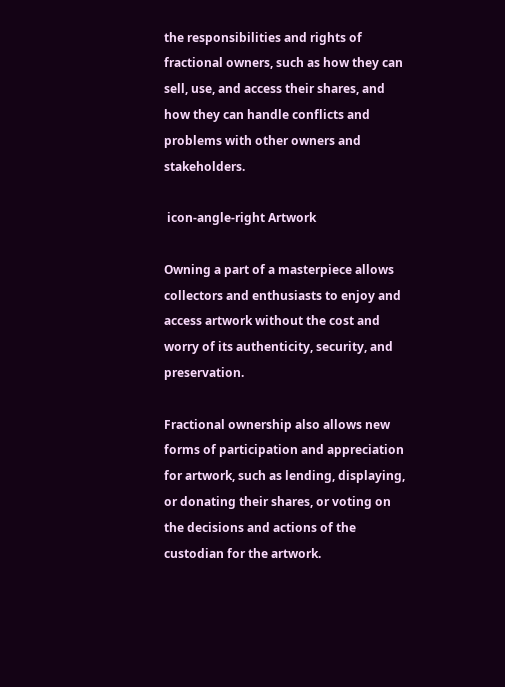the responsibilities and rights of fractional owners, such as how they can sell, use, and access their shares, and how they can handle conflicts and problems with other owners and stakeholders.

 icon-angle-right Artwork

Owning a part of a masterpiece allows collectors and enthusiasts to enjoy and access artwork without the cost and worry of its authenticity, security, and preservation.

Fractional ownership also allows new forms of participation and appreciation for artwork, such as lending, displaying, or donating their shares, or voting on the decisions and actions of the custodian for the artwork.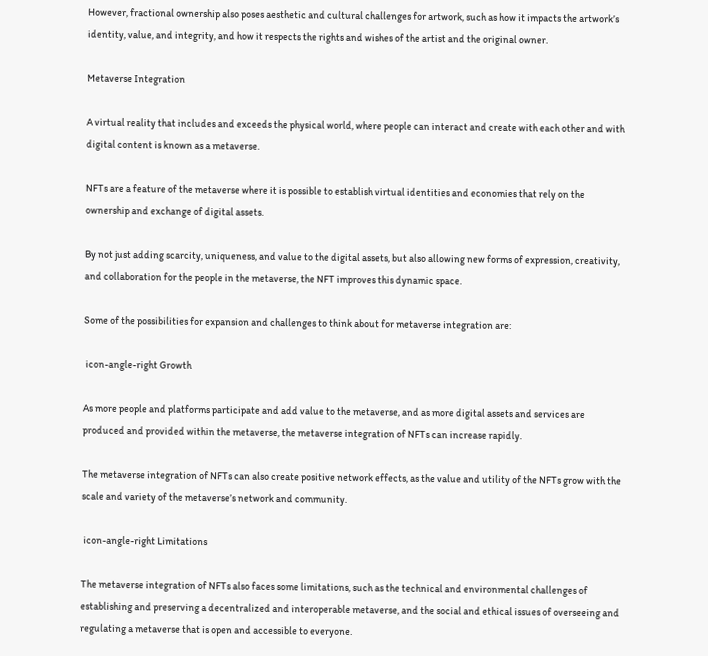However, fractional ownership also poses aesthetic and cultural challenges for artwork, such as how it impacts the artwork’s identity, value, and integrity, and how it respects the rights and wishes of the artist and the original owner.

Metaverse Integration

A virtual reality that includes and exceeds the physical world, where people can interact and create with each other and with digital content is known as a metaverse.

NFTs are a feature of the metaverse where it is possible to establish virtual identities and economies that rely on the ownership and exchange of digital assets.

By not just adding scarcity, uniqueness, and value to the digital assets, but also allowing new forms of expression, creativity, and collaboration for the people in the metaverse, the NFT improves this dynamic space.

Some of the possibilities for expansion and challenges to think about for metaverse integration are:

 icon-angle-right Growth

As more people and platforms participate and add value to the metaverse, and as more digital assets and services are produced and provided within the metaverse, the metaverse integration of NFTs can increase rapidly.

The metaverse integration of NFTs can also create positive network effects, as the value and utility of the NFTs grow with the scale and variety of the metaverse’s network and community.

 icon-angle-right Limitations

The metaverse integration of NFTs also faces some limitations, such as the technical and environmental challenges of establishing and preserving a decentralized and interoperable metaverse, and the social and ethical issues of overseeing and regulating a metaverse that is open and accessible to everyone.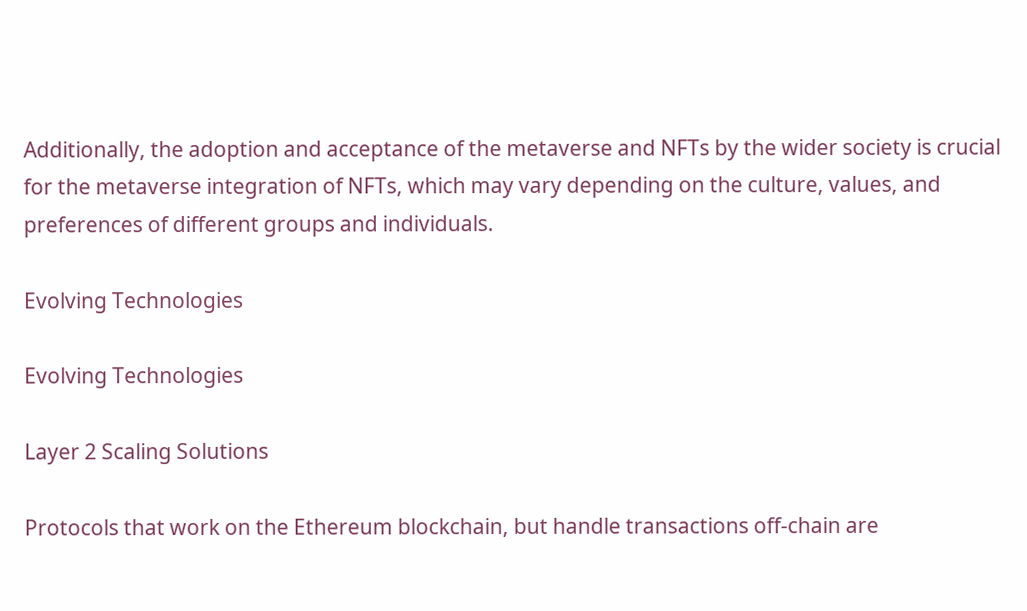Additionally, the adoption and acceptance of the metaverse and NFTs by the wider society is crucial for the metaverse integration of NFTs, which may vary depending on the culture, values, and preferences of different groups and individuals.

Evolving Technologies

Evolving Technologies

Layer 2 Scaling Solutions

Protocols that work on the Ethereum blockchain, but handle transactions off-chain are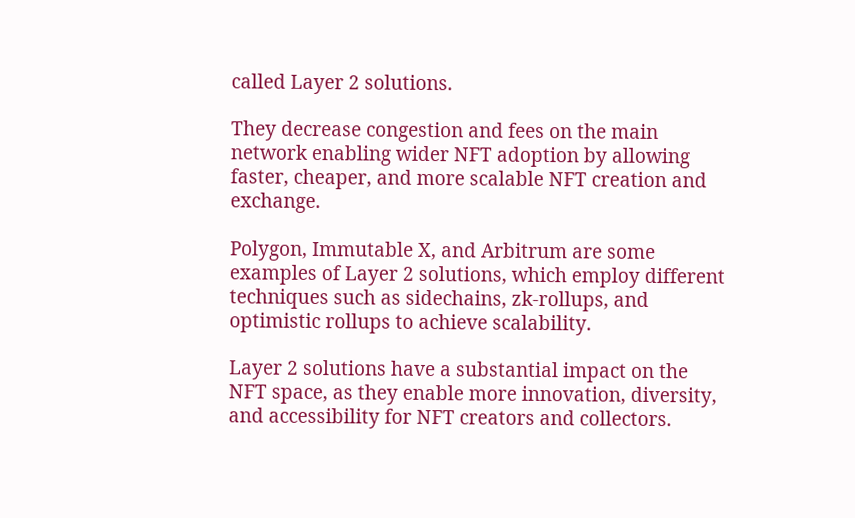called Layer 2 solutions.

They decrease congestion and fees on the main network enabling wider NFT adoption by allowing faster, cheaper, and more scalable NFT creation and exchange.

Polygon, Immutable X, and Arbitrum are some examples of Layer 2 solutions, which employ different techniques such as sidechains, zk-rollups, and optimistic rollups to achieve scalability.

Layer 2 solutions have a substantial impact on the NFT space, as they enable more innovation, diversity, and accessibility for NFT creators and collectors.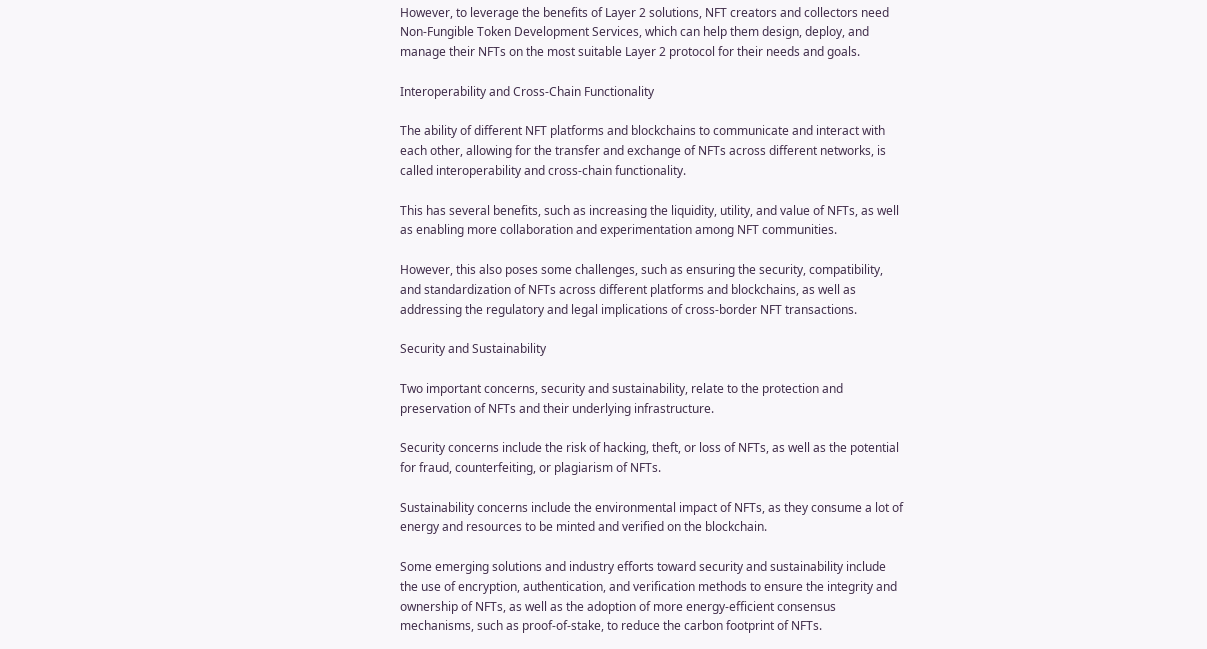However, to leverage the benefits of Layer 2 solutions, NFT creators and collectors need Non-Fungible Token Development Services, which can help them design, deploy, and manage their NFTs on the most suitable Layer 2 protocol for their needs and goals.

Interoperability and Cross-Chain Functionality

The ability of different NFT platforms and blockchains to communicate and interact with each other, allowing for the transfer and exchange of NFTs across different networks, is called interoperability and cross-chain functionality.

This has several benefits, such as increasing the liquidity, utility, and value of NFTs, as well as enabling more collaboration and experimentation among NFT communities.

However, this also poses some challenges, such as ensuring the security, compatibility, and standardization of NFTs across different platforms and blockchains, as well as addressing the regulatory and legal implications of cross-border NFT transactions.

Security and Sustainability

Two important concerns, security and sustainability, relate to the protection and preservation of NFTs and their underlying infrastructure.

Security concerns include the risk of hacking, theft, or loss of NFTs, as well as the potential for fraud, counterfeiting, or plagiarism of NFTs.

Sustainability concerns include the environmental impact of NFTs, as they consume a lot of energy and resources to be minted and verified on the blockchain.

Some emerging solutions and industry efforts toward security and sustainability include the use of encryption, authentication, and verification methods to ensure the integrity and ownership of NFTs, as well as the adoption of more energy-efficient consensus mechanisms, such as proof-of-stake, to reduce the carbon footprint of NFTs.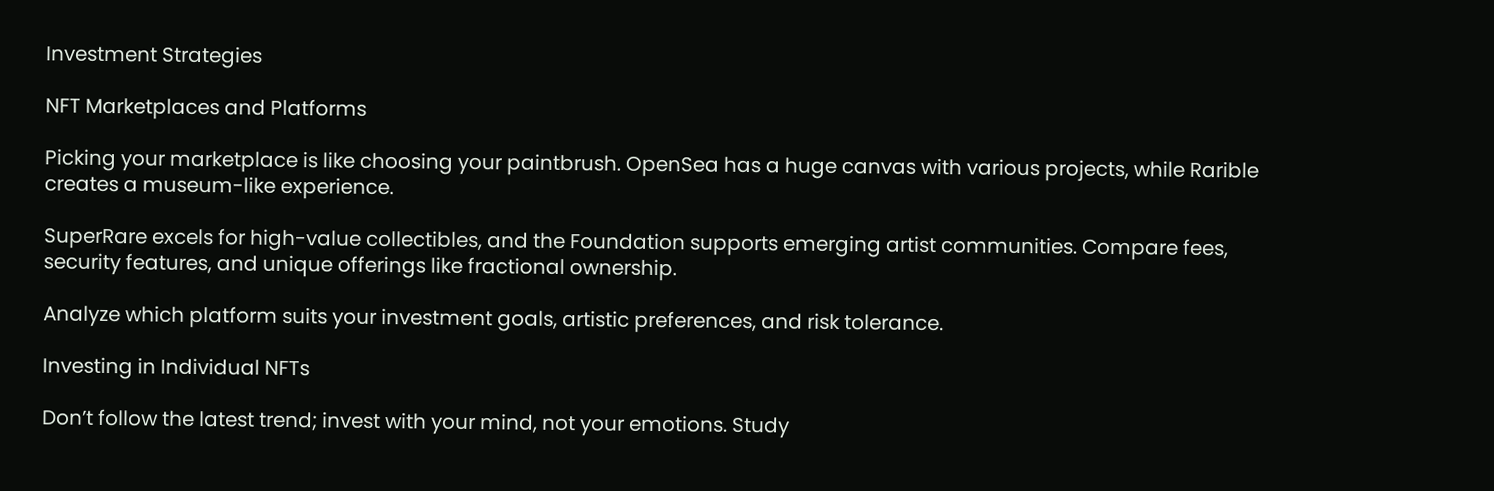Investment Strategies

NFT Marketplaces and Platforms

Picking your marketplace is like choosing your paintbrush. OpenSea has a huge canvas with various projects, while Rarible creates a museum-like experience.

SuperRare excels for high-value collectibles, and the Foundation supports emerging artist communities. Compare fees, security features, and unique offerings like fractional ownership.

Analyze which platform suits your investment goals, artistic preferences, and risk tolerance.

Investing in Individual NFTs

Don’t follow the latest trend; invest with your mind, not your emotions. Study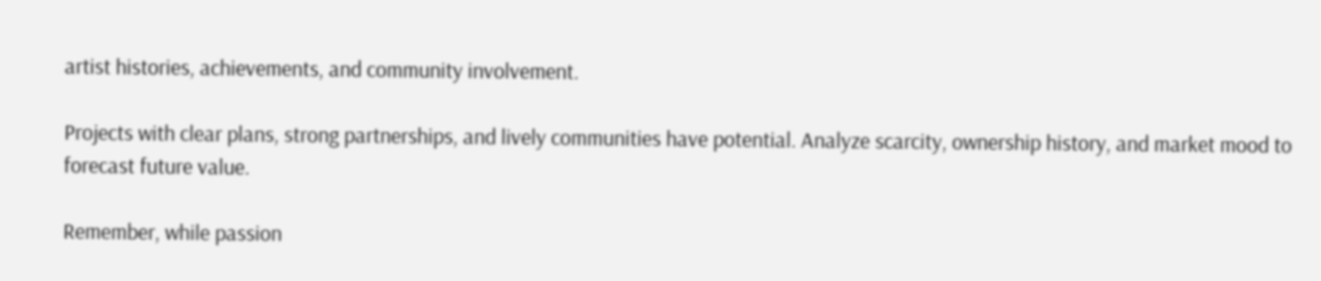artist histories, achievements, and community involvement.

Projects with clear plans, strong partnerships, and lively communities have potential. Analyze scarcity, ownership history, and market mood to forecast future value.

Remember, while passion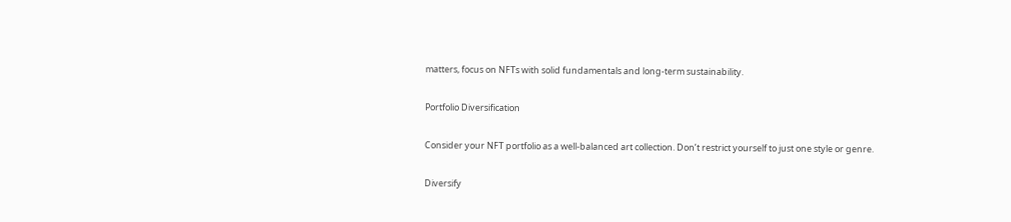matters, focus on NFTs with solid fundamentals and long-term sustainability.

Portfolio Diversification

Consider your NFT portfolio as a well-balanced art collection. Don’t restrict yourself to just one style or genre.

Diversify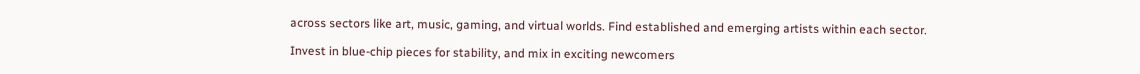across sectors like art, music, gaming, and virtual worlds. Find established and emerging artists within each sector.

Invest in blue-chip pieces for stability, and mix in exciting newcomers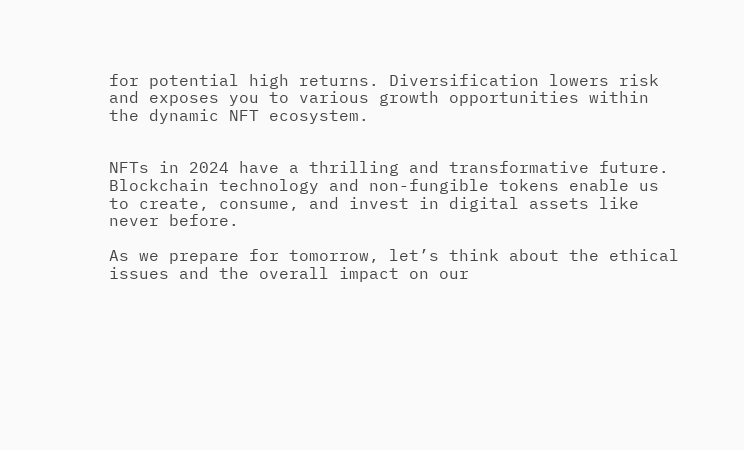for potential high returns. Diversification lowers risk and exposes you to various growth opportunities within the dynamic NFT ecosystem.


NFTs in 2024 have a thrilling and transformative future. Blockchain technology and non-fungible tokens enable us to create, consume, and invest in digital assets like never before.

As we prepare for tomorrow, let’s think about the ethical issues and the overall impact on our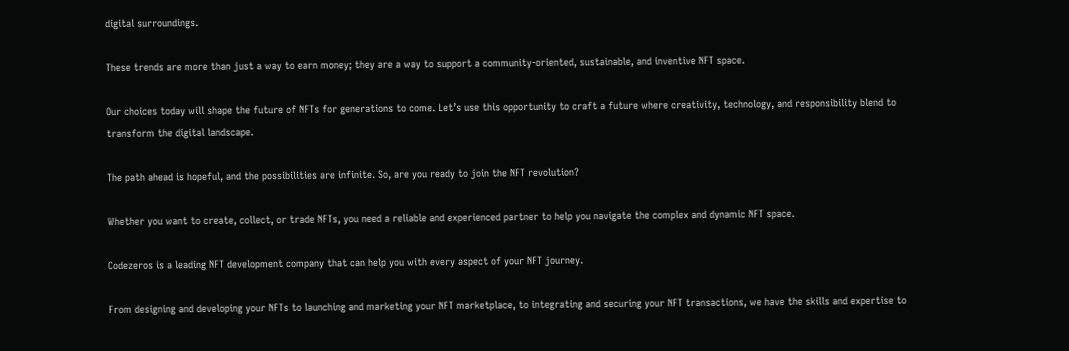digital surroundings.

These trends are more than just a way to earn money; they are a way to support a community-oriented, sustainable, and inventive NFT space.

Our choices today will shape the future of NFTs for generations to come. Let’s use this opportunity to craft a future where creativity, technology, and responsibility blend to transform the digital landscape.

The path ahead is hopeful, and the possibilities are infinite. So, are you ready to join the NFT revolution?

Whether you want to create, collect, or trade NFTs, you need a reliable and experienced partner to help you navigate the complex and dynamic NFT space.

Codezeros is a leading NFT development company that can help you with every aspect of your NFT journey.

From designing and developing your NFTs to launching and marketing your NFT marketplace, to integrating and securing your NFT transactions, we have the skills and expertise to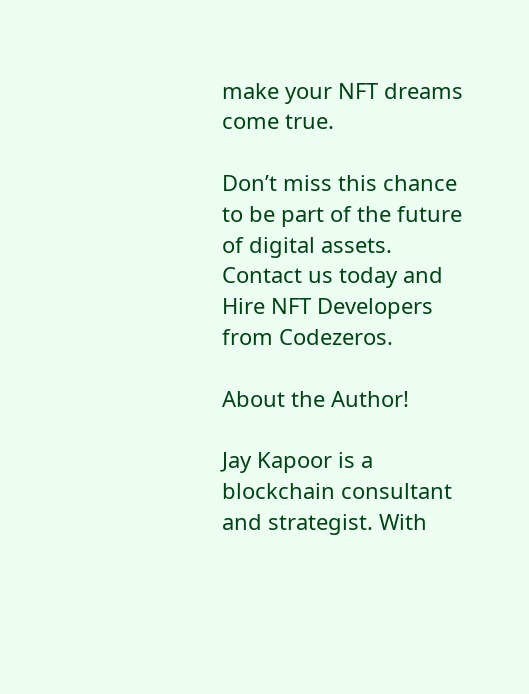make your NFT dreams come true.

Don’t miss this chance to be part of the future of digital assets. Contact us today and Hire NFT Developers from Codezeros.

About the Author!

Jay Kapoor is a blockchain consultant and strategist. With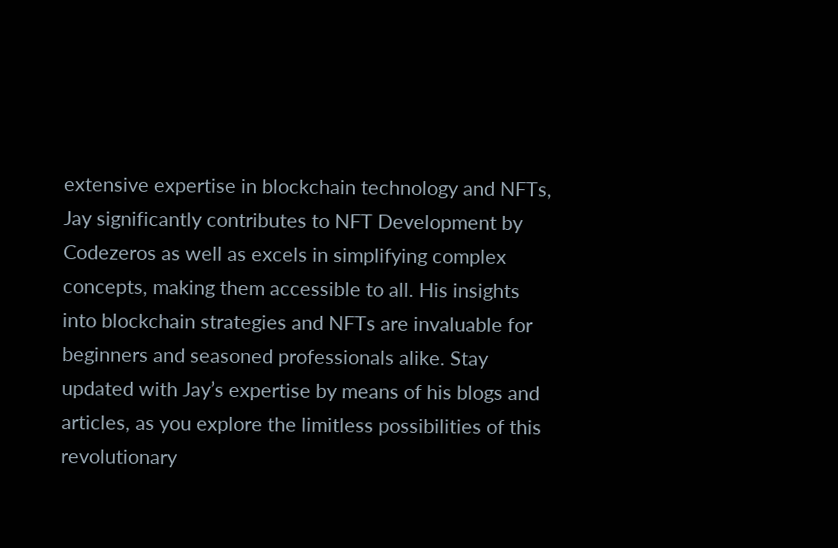extensive expertise in blockchain technology and NFTs, Jay significantly contributes to NFT Development by Codezeros as well as excels in simplifying complex concepts, making them accessible to all. His insights into blockchain strategies and NFTs are invaluable for beginners and seasoned professionals alike. Stay updated with Jay’s expertise by means of his blogs and articles, as you explore the limitless possibilities of this revolutionary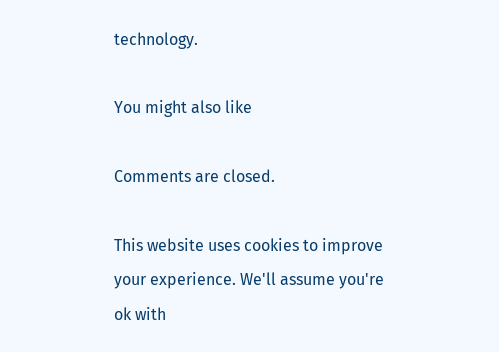technology.

You might also like

Comments are closed.

This website uses cookies to improve your experience. We'll assume you're ok with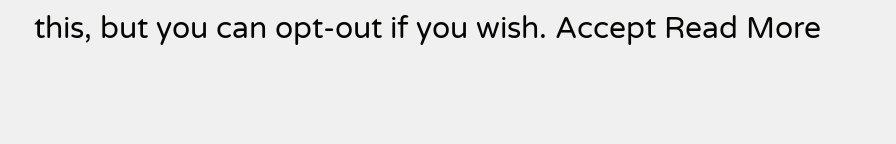this, but you can opt-out if you wish. Accept Read More